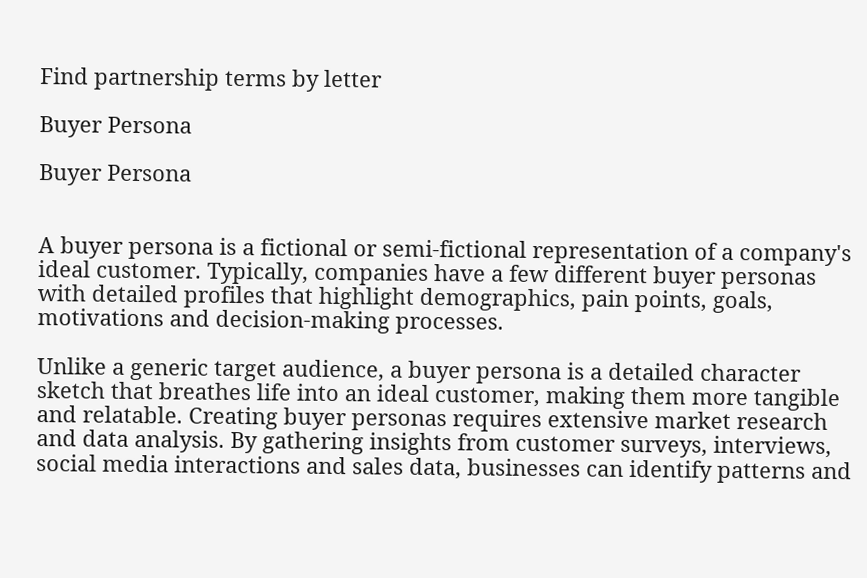Find partnership terms by letter

Buyer Persona

Buyer Persona


A buyer persona is a fictional or semi-fictional representation of a company's ideal customer. Typically, companies have a few different buyer personas with detailed profiles that highlight demographics, pain points, goals, motivations and decision-making processes.

Unlike a generic target audience, a buyer persona is a detailed character sketch that breathes life into an ideal customer, making them more tangible and relatable. Creating buyer personas requires extensive market research and data analysis. By gathering insights from customer surveys, interviews, social media interactions and sales data, businesses can identify patterns and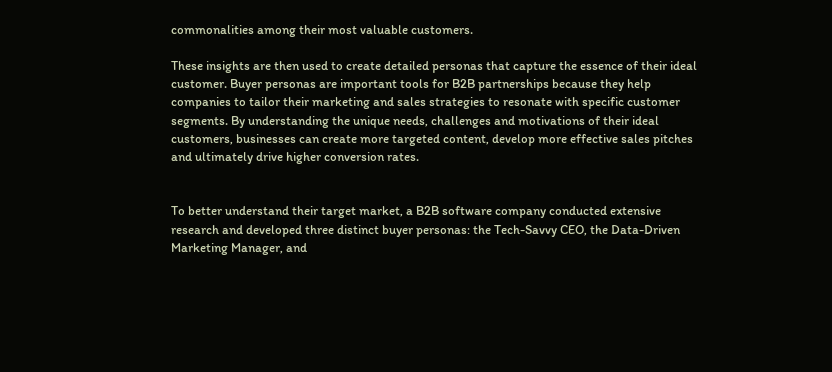commonalities among their most valuable customers.

These insights are then used to create detailed personas that capture the essence of their ideal customer. Buyer personas are important tools for B2B partnerships because they help companies to tailor their marketing and sales strategies to resonate with specific customer segments. By understanding the unique needs, challenges and motivations of their ideal customers, businesses can create more targeted content, develop more effective sales pitches and ultimately drive higher conversion rates.


To better understand their target market, a B2B software company conducted extensive research and developed three distinct buyer personas: the Tech-Savvy CEO, the Data-Driven Marketing Manager, and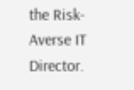the Risk-Averse IT Director.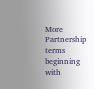More Partnership terms beginning with